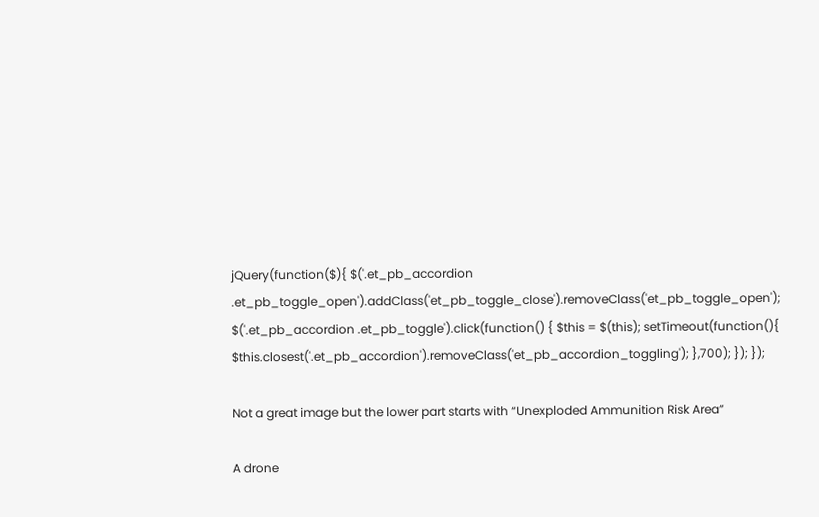jQuery(function($){ $('.et_pb_accordion .et_pb_toggle_open').addClass('et_pb_toggle_close').removeClass('et_pb_toggle_open'); $('.et_pb_accordion .et_pb_toggle').click(function() { $this = $(this); setTimeout(function(){ $this.closest('.et_pb_accordion').removeClass('et_pb_accordion_toggling'); },700); }); });

Not a great image but the lower part starts with “Unexploded Ammunition Risk Area”

A drone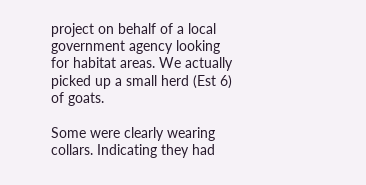project on behalf of a local government agency looking for habitat areas. We actually picked up a small herd (Est 6) of goats.

Some were clearly wearing collars. Indicating they had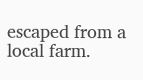escaped from a local farm.